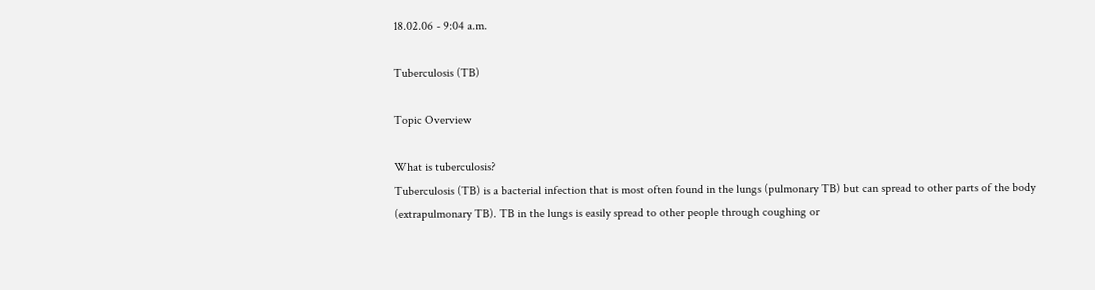18.02.06 - 9:04 a.m.

Tuberculosis (TB)

Topic Overview

What is tuberculosis?
Tuberculosis (TB) is a bacterial infection that is most often found in the lungs (pulmonary TB) but can spread to other parts of the body (extrapulmonary TB). TB in the lungs is easily spread to other people through coughing or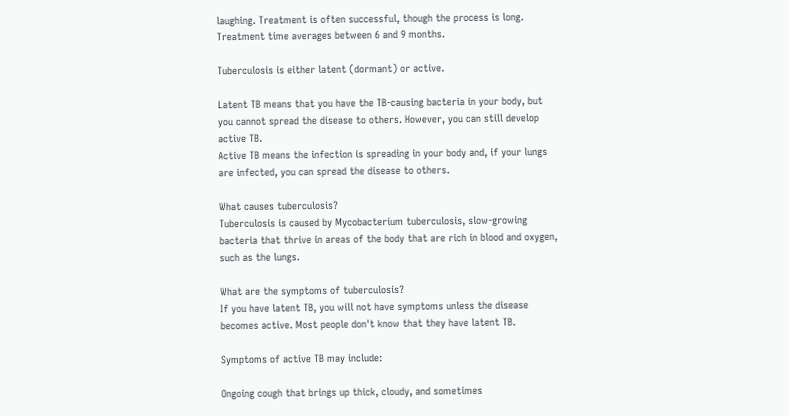laughing. Treatment is often successful, though the process is long. Treatment time averages between 6 and 9 months.

Tuberculosis is either latent (dormant) or active.

Latent TB means that you have the TB-causing bacteria in your body, but you cannot spread the disease to others. However, you can still develop active TB.
Active TB means the infection is spreading in your body and, if your lungs are infected, you can spread the disease to others.

What causes tuberculosis?
Tuberculosis is caused by Mycobacterium tuberculosis, slow-growing bacteria that thrive in areas of the body that are rich in blood and oxygen, such as the lungs.

What are the symptoms of tuberculosis?
If you have latent TB, you will not have symptoms unless the disease becomes active. Most people don't know that they have latent TB.

Symptoms of active TB may include:

Ongoing cough that brings up thick, cloudy, and sometimes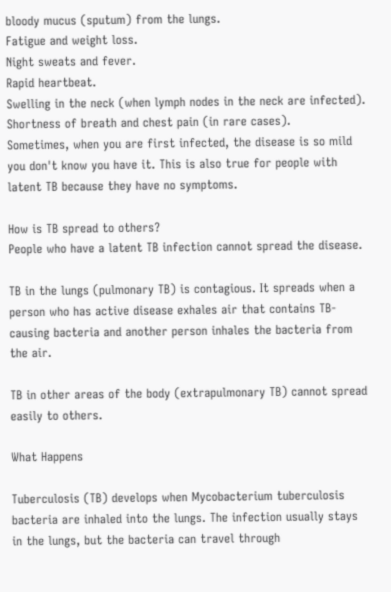bloody mucus (sputum) from the lungs.
Fatigue and weight loss.
Night sweats and fever.
Rapid heartbeat.
Swelling in the neck (when lymph nodes in the neck are infected).
Shortness of breath and chest pain (in rare cases).
Sometimes, when you are first infected, the disease is so mild you don't know you have it. This is also true for people with latent TB because they have no symptoms.

How is TB spread to others?
People who have a latent TB infection cannot spread the disease.

TB in the lungs (pulmonary TB) is contagious. It spreads when a person who has active disease exhales air that contains TB-causing bacteria and another person inhales the bacteria from the air.

TB in other areas of the body (extrapulmonary TB) cannot spread easily to others.

What Happens

Tuberculosis (TB) develops when Mycobacterium tuberculosis bacteria are inhaled into the lungs. The infection usually stays in the lungs, but the bacteria can travel through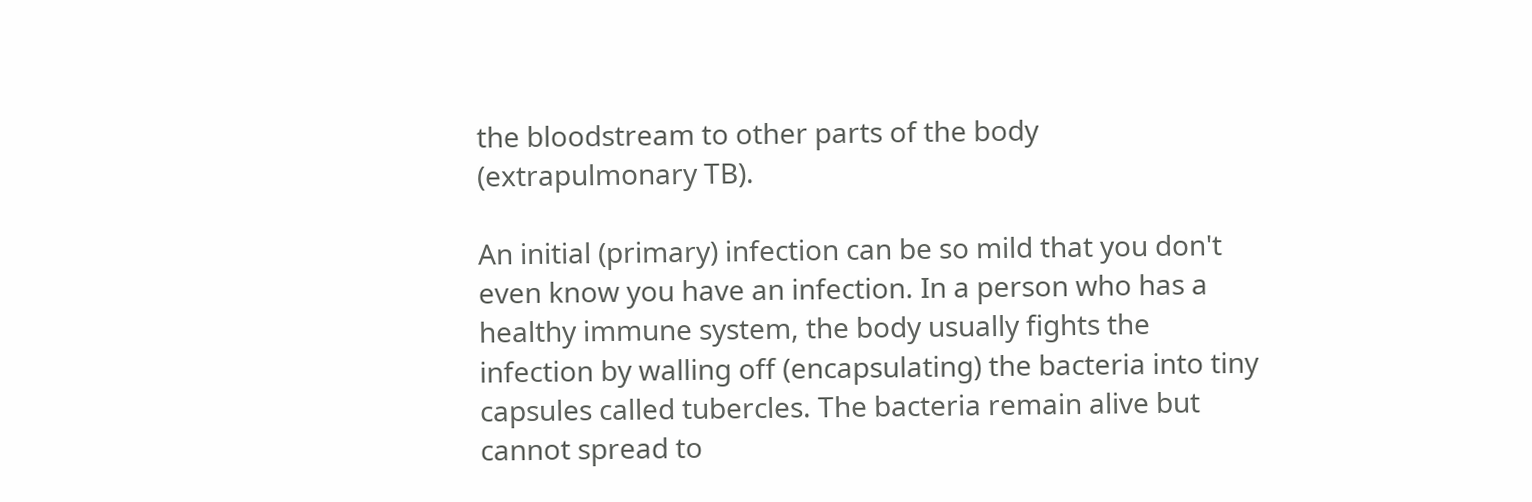the bloodstream to other parts of the body (extrapulmonary TB).

An initial (primary) infection can be so mild that you don't even know you have an infection. In a person who has a healthy immune system, the body usually fights the infection by walling off (encapsulating) the bacteria into tiny capsules called tubercles. The bacteria remain alive but cannot spread to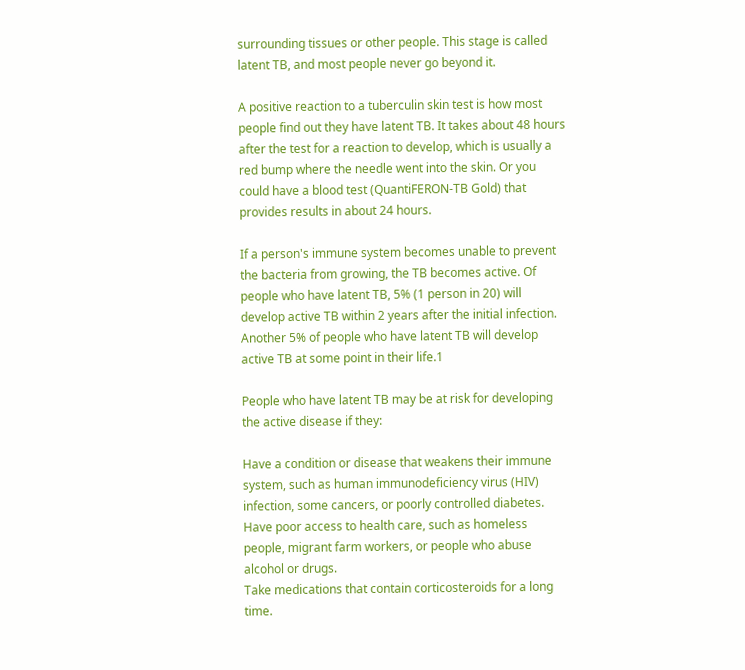surrounding tissues or other people. This stage is called latent TB, and most people never go beyond it.

A positive reaction to a tuberculin skin test is how most people find out they have latent TB. It takes about 48 hours after the test for a reaction to develop, which is usually a red bump where the needle went into the skin. Or you could have a blood test (QuantiFERON-TB Gold) that provides results in about 24 hours.

If a person's immune system becomes unable to prevent the bacteria from growing, the TB becomes active. Of people who have latent TB, 5% (1 person in 20) will develop active TB within 2 years after the initial infection. Another 5% of people who have latent TB will develop active TB at some point in their life.1

People who have latent TB may be at risk for developing the active disease if they:

Have a condition or disease that weakens their immune system, such as human immunodeficiency virus (HIV) infection, some cancers, or poorly controlled diabetes.
Have poor access to health care, such as homeless people, migrant farm workers, or people who abuse alcohol or drugs.
Take medications that contain corticosteroids for a long time.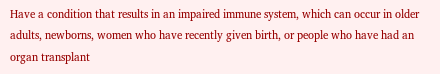Have a condition that results in an impaired immune system, which can occur in older adults, newborns, women who have recently given birth, or people who have had an organ transplant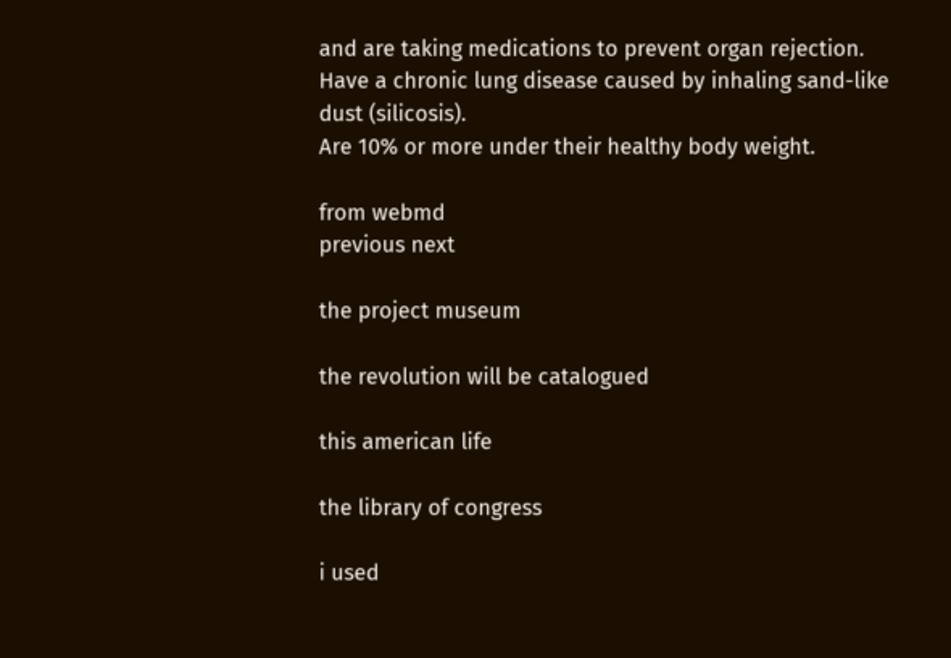and are taking medications to prevent organ rejection.
Have a chronic lung disease caused by inhaling sand-like dust (silicosis).
Are 10% or more under their healthy body weight.

from webmd
previous next

the project museum

the revolution will be catalogued

this american life

the library of congress

i used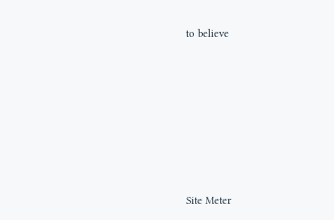to believe







Site Meter